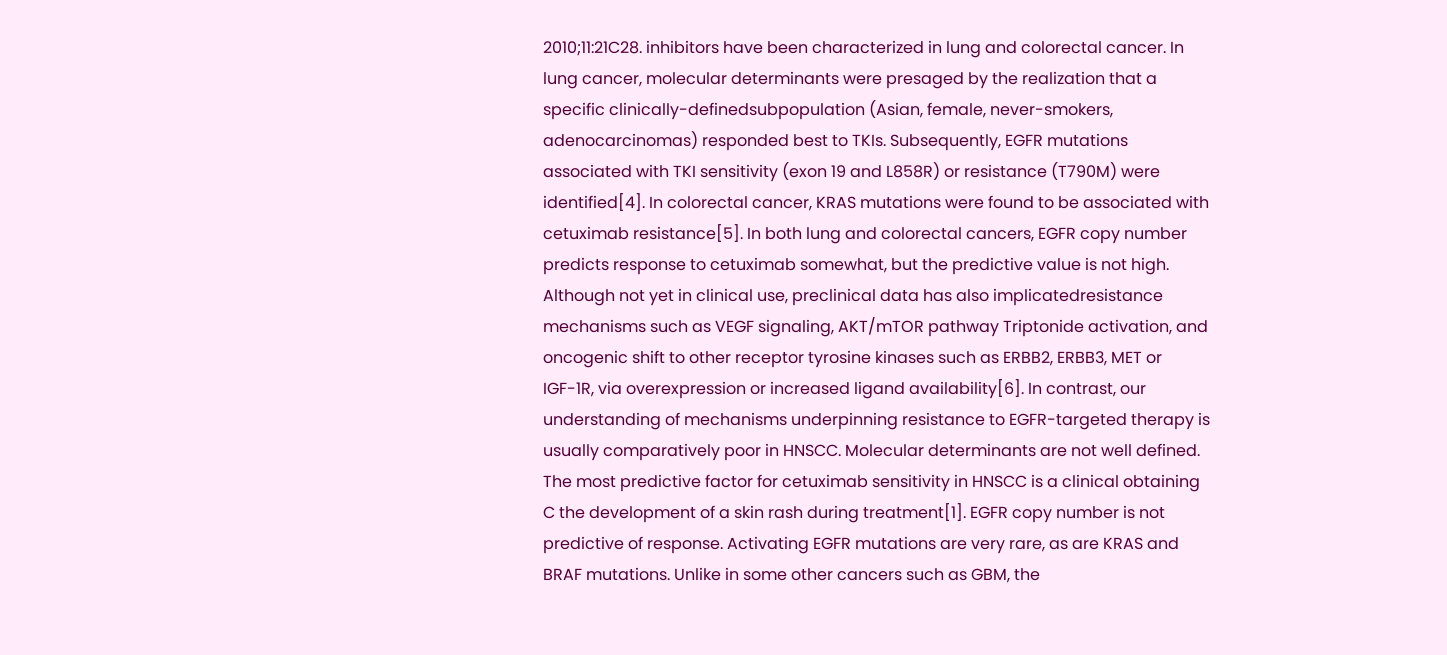2010;11:21C28. inhibitors have been characterized in lung and colorectal cancer. In lung cancer, molecular determinants were presaged by the realization that a specific clinically-definedsubpopulation (Asian, female, never-smokers, adenocarcinomas) responded best to TKIs. Subsequently, EGFR mutations associated with TKI sensitivity (exon 19 and L858R) or resistance (T790M) were identified[4]. In colorectal cancer, KRAS mutations were found to be associated with cetuximab resistance[5]. In both lung and colorectal cancers, EGFR copy number predicts response to cetuximab somewhat, but the predictive value is not high. Although not yet in clinical use, preclinical data has also implicatedresistance mechanisms such as VEGF signaling, AKT/mTOR pathway Triptonide activation, and oncogenic shift to other receptor tyrosine kinases such as ERBB2, ERBB3, MET or IGF-1R, via overexpression or increased ligand availability[6]. In contrast, our understanding of mechanisms underpinning resistance to EGFR-targeted therapy is usually comparatively poor in HNSCC. Molecular determinants are not well defined. The most predictive factor for cetuximab sensitivity in HNSCC is a clinical obtaining C the development of a skin rash during treatment[1]. EGFR copy number is not predictive of response. Activating EGFR mutations are very rare, as are KRAS and BRAF mutations. Unlike in some other cancers such as GBM, the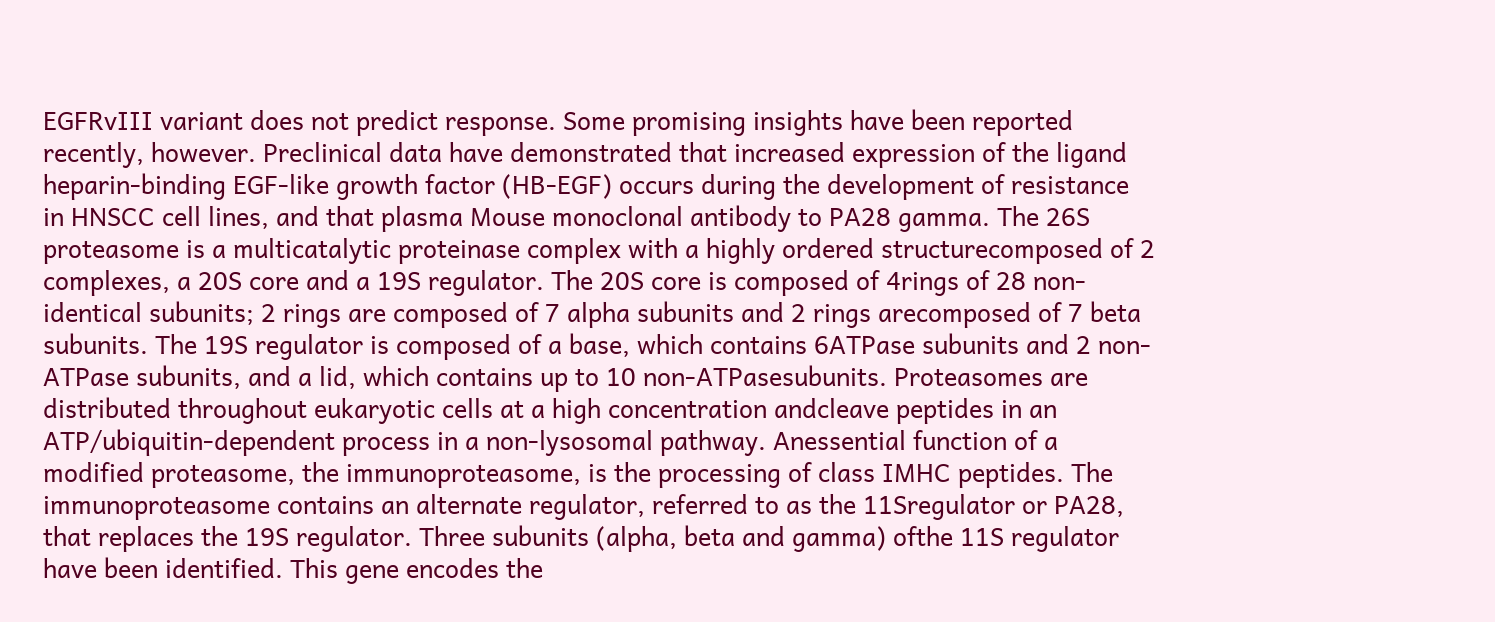EGFRvIII variant does not predict response. Some promising insights have been reported recently, however. Preclinical data have demonstrated that increased expression of the ligand heparin-binding EGF-like growth factor (HB-EGF) occurs during the development of resistance in HNSCC cell lines, and that plasma Mouse monoclonal antibody to PA28 gamma. The 26S proteasome is a multicatalytic proteinase complex with a highly ordered structurecomposed of 2 complexes, a 20S core and a 19S regulator. The 20S core is composed of 4rings of 28 non-identical subunits; 2 rings are composed of 7 alpha subunits and 2 rings arecomposed of 7 beta subunits. The 19S regulator is composed of a base, which contains 6ATPase subunits and 2 non-ATPase subunits, and a lid, which contains up to 10 non-ATPasesubunits. Proteasomes are distributed throughout eukaryotic cells at a high concentration andcleave peptides in an ATP/ubiquitin-dependent process in a non-lysosomal pathway. Anessential function of a modified proteasome, the immunoproteasome, is the processing of class IMHC peptides. The immunoproteasome contains an alternate regulator, referred to as the 11Sregulator or PA28, that replaces the 19S regulator. Three subunits (alpha, beta and gamma) ofthe 11S regulator have been identified. This gene encodes the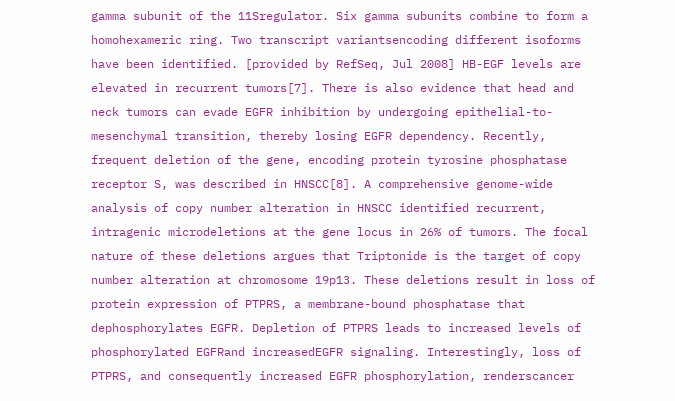gamma subunit of the 11Sregulator. Six gamma subunits combine to form a homohexameric ring. Two transcript variantsencoding different isoforms have been identified. [provided by RefSeq, Jul 2008] HB-EGF levels are elevated in recurrent tumors[7]. There is also evidence that head and neck tumors can evade EGFR inhibition by undergoing epithelial-to-mesenchymal transition, thereby losing EGFR dependency. Recently, frequent deletion of the gene, encoding protein tyrosine phosphatase receptor S, was described in HNSCC[8]. A comprehensive genome-wide analysis of copy number alteration in HNSCC identified recurrent, intragenic microdeletions at the gene locus in 26% of tumors. The focal nature of these deletions argues that Triptonide is the target of copy number alteration at chromosome 19p13. These deletions result in loss of protein expression of PTPRS, a membrane-bound phosphatase that dephosphorylates EGFR. Depletion of PTPRS leads to increased levels of phosphorylated EGFRand increasedEGFR signaling. Interestingly, loss of PTPRS, and consequently increased EGFR phosphorylation, renderscancer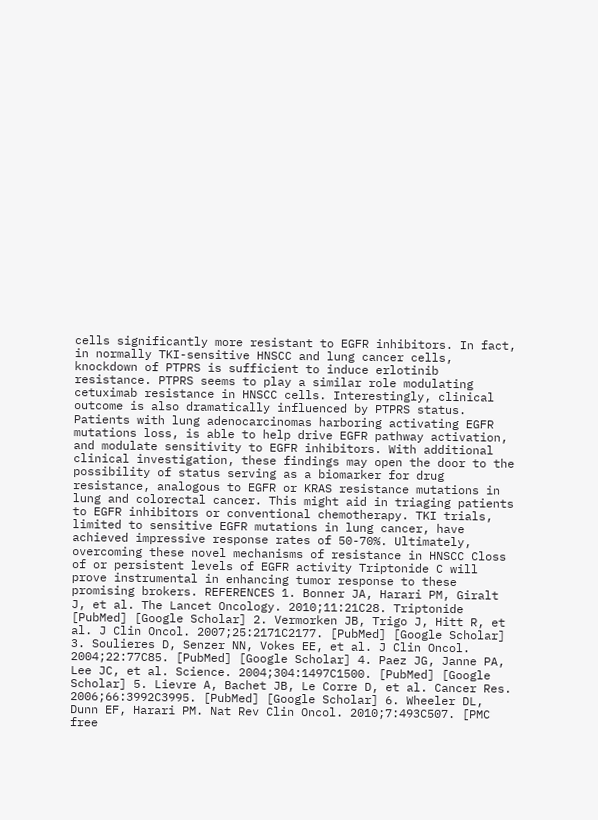cells significantly more resistant to EGFR inhibitors. In fact, in normally TKI-sensitive HNSCC and lung cancer cells, knockdown of PTPRS is sufficient to induce erlotinib resistance. PTPRS seems to play a similar role modulating cetuximab resistance in HNSCC cells. Interestingly, clinical outcome is also dramatically influenced by PTPRS status. Patients with lung adenocarcinomas harboring activating EGFR mutations loss, is able to help drive EGFR pathway activation, and modulate sensitivity to EGFR inhibitors. With additional clinical investigation, these findings may open the door to the possibility of status serving as a biomarker for drug resistance, analogous to EGFR or KRAS resistance mutations in lung and colorectal cancer. This might aid in triaging patients to EGFR inhibitors or conventional chemotherapy. TKI trials, limited to sensitive EGFR mutations in lung cancer, have achieved impressive response rates of 50-70%. Ultimately, overcoming these novel mechanisms of resistance in HNSCC Closs of or persistent levels of EGFR activity Triptonide C will prove instrumental in enhancing tumor response to these promising brokers. REFERENCES 1. Bonner JA, Harari PM, Giralt J, et al. The Lancet Oncology. 2010;11:21C28. Triptonide [PubMed] [Google Scholar] 2. Vermorken JB, Trigo J, Hitt R, et al. J Clin Oncol. 2007;25:2171C2177. [PubMed] [Google Scholar] 3. Soulieres D, Senzer NN, Vokes EE, et al. J Clin Oncol. 2004;22:77C85. [PubMed] [Google Scholar] 4. Paez JG, Janne PA, Lee JC, et al. Science. 2004;304:1497C1500. [PubMed] [Google Scholar] 5. Lievre A, Bachet JB, Le Corre D, et al. Cancer Res. 2006;66:3992C3995. [PubMed] [Google Scholar] 6. Wheeler DL, Dunn EF, Harari PM. Nat Rev Clin Oncol. 2010;7:493C507. [PMC free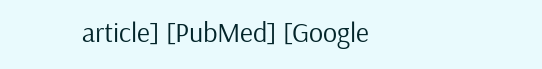article] [PubMed] [Google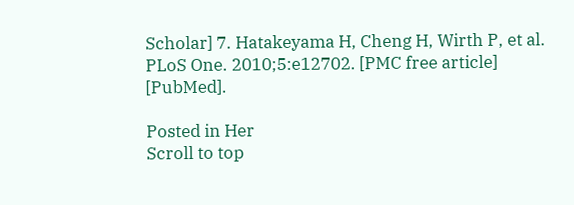Scholar] 7. Hatakeyama H, Cheng H, Wirth P, et al. PLoS One. 2010;5:e12702. [PMC free article] [PubMed].

Posted in Her
Scroll to top